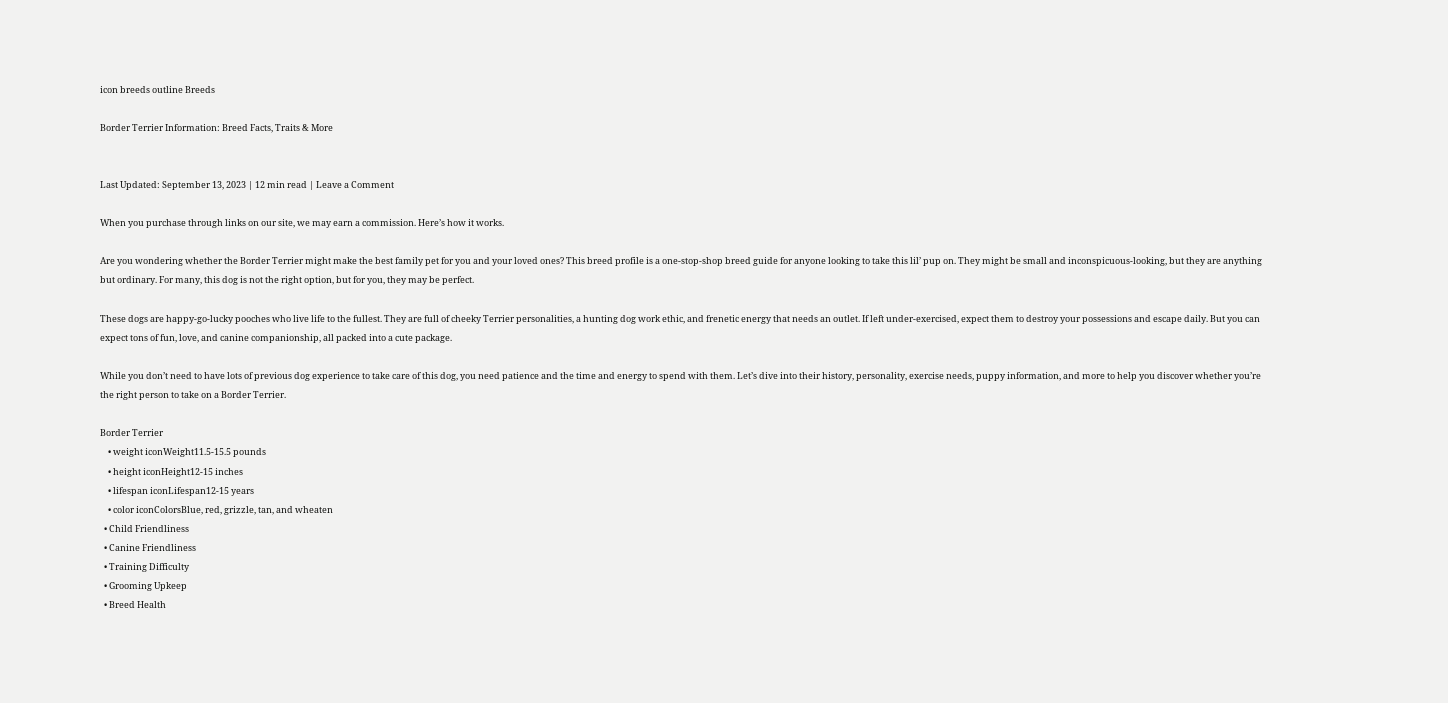icon breeds outline Breeds

Border Terrier Information: Breed Facts, Traits & More


Last Updated: September 13, 2023 | 12 min read | Leave a Comment

When you purchase through links on our site, we may earn a commission. Here’s how it works.

Are you wondering whether the Border Terrier might make the best family pet for you and your loved ones? This breed profile is a one-stop-shop breed guide for anyone looking to take this lil’ pup on. They might be small and inconspicuous-looking, but they are anything but ordinary. For many, this dog is not the right option, but for you, they may be perfect.

These dogs are happy-go-lucky pooches who live life to the fullest. They are full of cheeky Terrier personalities, a hunting dog work ethic, and frenetic energy that needs an outlet. If left under-exercised, expect them to destroy your possessions and escape daily. But you can expect tons of fun, love, and canine companionship, all packed into a cute package.

While you don’t need to have lots of previous dog experience to take care of this dog, you need patience and the time and energy to spend with them. Let’s dive into their history, personality, exercise needs, puppy information, and more to help you discover whether you’re the right person to take on a Border Terrier.

Border Terrier
    • weight iconWeight11.5-15.5 pounds
    • height iconHeight12-15 inches
    • lifespan iconLifespan12-15 years
    • color iconColorsBlue, red, grizzle, tan, and wheaten
  • Child Friendliness
  • Canine Friendliness
  • Training Difficulty
  • Grooming Upkeep
  • Breed Health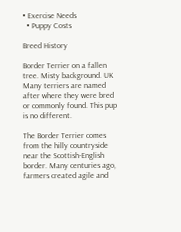• Exercise Needs
  • Puppy Costs

Breed History

Border Terrier on a fallen tree. Misty background. UK
Many terriers are named after where they were bred or commonly found. This pup is no different.

The Border Terrier comes from the hilly countryside near the Scottish-English border. Many centuries ago, farmers created agile and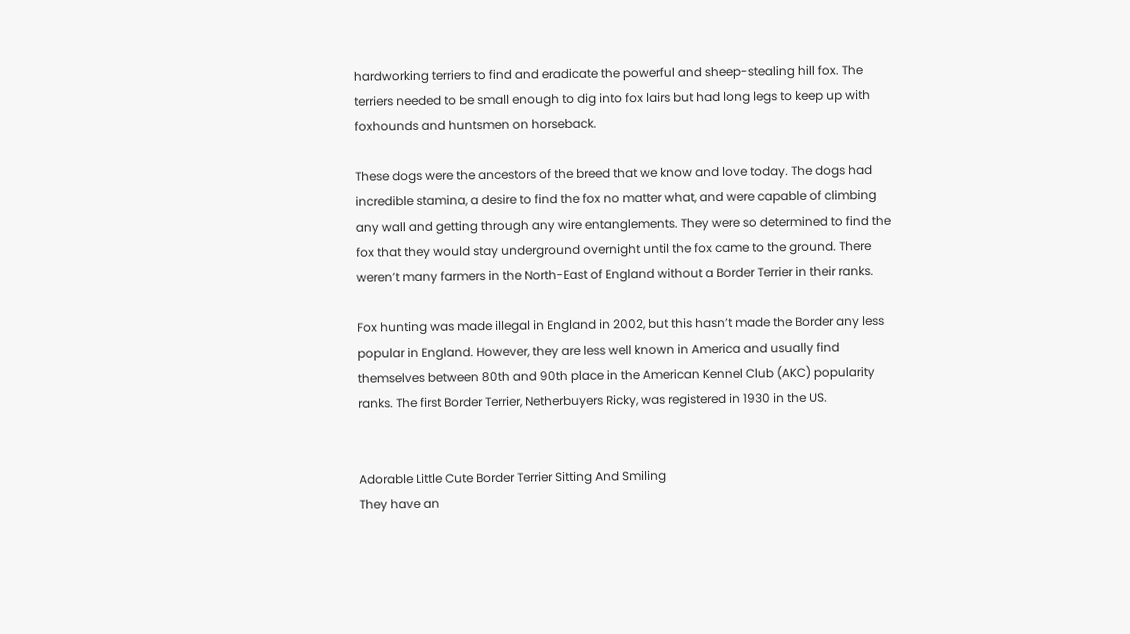hardworking terriers to find and eradicate the powerful and sheep-stealing hill fox. The terriers needed to be small enough to dig into fox lairs but had long legs to keep up with foxhounds and huntsmen on horseback.

These dogs were the ancestors of the breed that we know and love today. The dogs had incredible stamina, a desire to find the fox no matter what, and were capable of climbing any wall and getting through any wire entanglements. They were so determined to find the fox that they would stay underground overnight until the fox came to the ground. There weren’t many farmers in the North-East of England without a Border Terrier in their ranks.

Fox hunting was made illegal in England in 2002, but this hasn’t made the Border any less popular in England. However, they are less well known in America and usually find themselves between 80th and 90th place in the American Kennel Club (AKC) popularity ranks. The first Border Terrier, Netherbuyers Ricky, was registered in 1930 in the US.


Adorable Little Cute Border Terrier Sitting And Smiling
They have an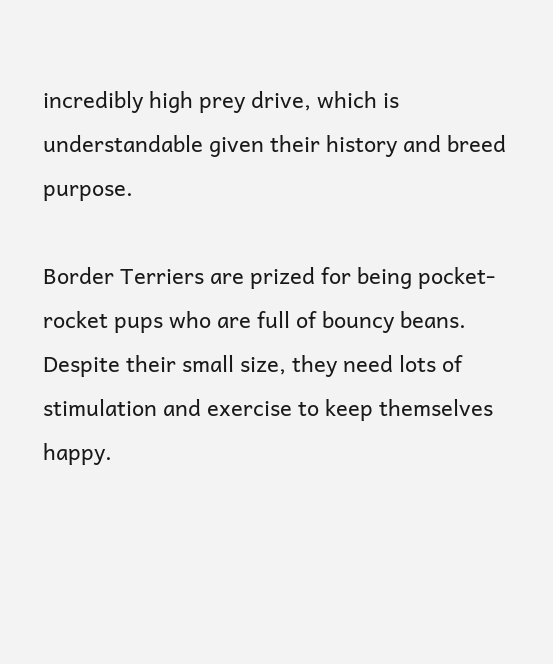incredibly high prey drive, which is understandable given their history and breed purpose.

Border Terriers are prized for being pocket-rocket pups who are full of bouncy beans. Despite their small size, they need lots of stimulation and exercise to keep themselves happy.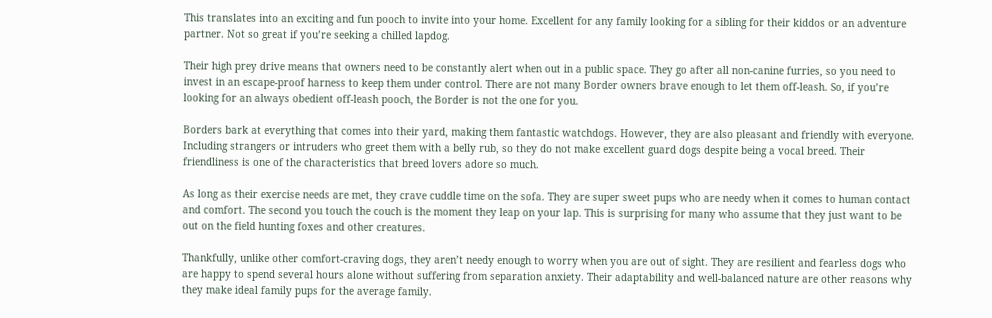This translates into an exciting and fun pooch to invite into your home. Excellent for any family looking for a sibling for their kiddos or an adventure partner. Not so great if you’re seeking a chilled lapdog.

Their high prey drive means that owners need to be constantly alert when out in a public space. They go after all non-canine furries, so you need to invest in an escape-proof harness to keep them under control. There are not many Border owners brave enough to let them off-leash. So, if you’re looking for an always obedient off-leash pooch, the Border is not the one for you.

Borders bark at everything that comes into their yard, making them fantastic watchdogs. However, they are also pleasant and friendly with everyone. Including strangers or intruders who greet them with a belly rub, so they do not make excellent guard dogs despite being a vocal breed. Their friendliness is one of the characteristics that breed lovers adore so much.

As long as their exercise needs are met, they crave cuddle time on the sofa. They are super sweet pups who are needy when it comes to human contact and comfort. The second you touch the couch is the moment they leap on your lap. This is surprising for many who assume that they just want to be out on the field hunting foxes and other creatures.

Thankfully, unlike other comfort-craving dogs, they aren’t needy enough to worry when you are out of sight. They are resilient and fearless dogs who are happy to spend several hours alone without suffering from separation anxiety. Their adaptability and well-balanced nature are other reasons why they make ideal family pups for the average family.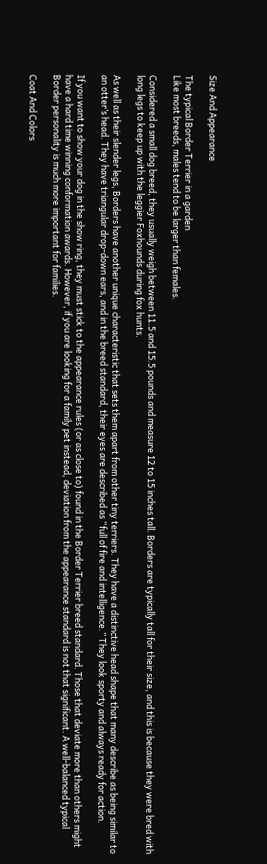Size And Appearance

The typical Border Terrier in a garden
Like most breeds, males tend to be larger than females.

Considered a small dog breed, they usually weigh between 11.5 and 15.5 pounds and measure 12 to 15 inches tall. Borders are typically tall for their size, and this is because they were bred with long legs to keep up with the leggier Foxhounds during fox hunts.

As well as their slender legs, Borders have another unique characteristic that sets them apart from other tiny terriers. They have a distinctive head shape that many describe as being similar to an otter’s head. They have triangular drop-down ears, and in the breed standard, their eyes are described as “full of fire and intelligence.” They look sporty and always ready for action.

If you want to show your dog in the show ring, they must stick to the appearance rules (or as close to) found in the Border Terrier breed standard. Those that deviate more than others might have a hard time winning conformation awards. However, if you are looking for a family pet instead, deviation from the appearance standard is not that significant. A well-balanced typical Border personality is much more important for families.

Coat And Colors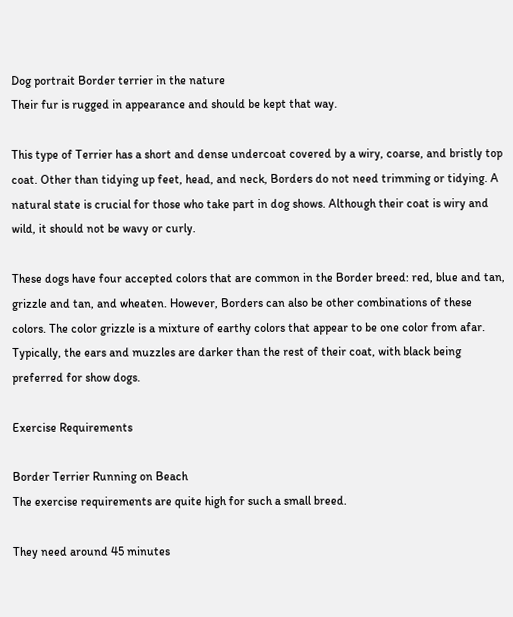Dog portrait Border terrier in the nature
Their fur is rugged in appearance and should be kept that way.

This type of Terrier has a short and dense undercoat covered by a wiry, coarse, and bristly top coat. Other than tidying up feet, head, and neck, Borders do not need trimming or tidying. A natural state is crucial for those who take part in dog shows. Although their coat is wiry and wild, it should not be wavy or curly.

These dogs have four accepted colors that are common in the Border breed: red, blue and tan, grizzle and tan, and wheaten. However, Borders can also be other combinations of these colors. The color grizzle is a mixture of earthy colors that appear to be one color from afar. Typically, the ears and muzzles are darker than the rest of their coat, with black being preferred for show dogs.

Exercise Requirements

Border Terrier Running on Beach
The exercise requirements are quite high for such a small breed.

They need around 45 minutes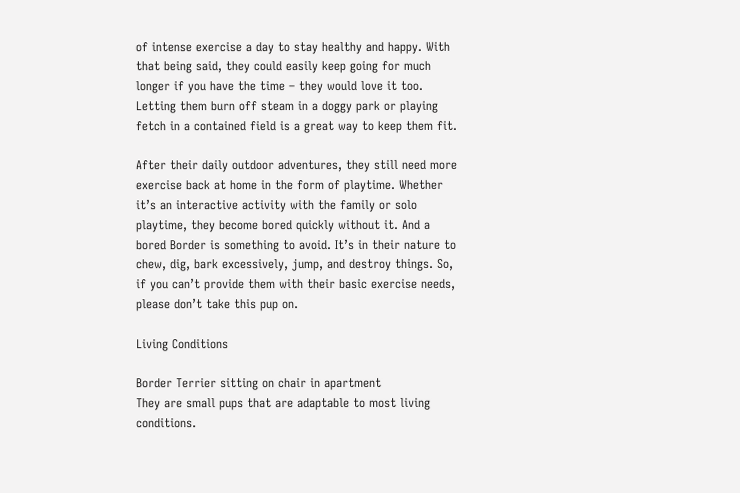of intense exercise a day to stay healthy and happy. With that being said, they could easily keep going for much longer if you have the time – they would love it too. Letting them burn off steam in a doggy park or playing fetch in a contained field is a great way to keep them fit.

After their daily outdoor adventures, they still need more exercise back at home in the form of playtime. Whether it’s an interactive activity with the family or solo playtime, they become bored quickly without it. And a bored Border is something to avoid. It’s in their nature to chew, dig, bark excessively, jump, and destroy things. So, if you can’t provide them with their basic exercise needs, please don’t take this pup on.

Living Conditions

Border Terrier sitting on chair in apartment
They are small pups that are adaptable to most living conditions.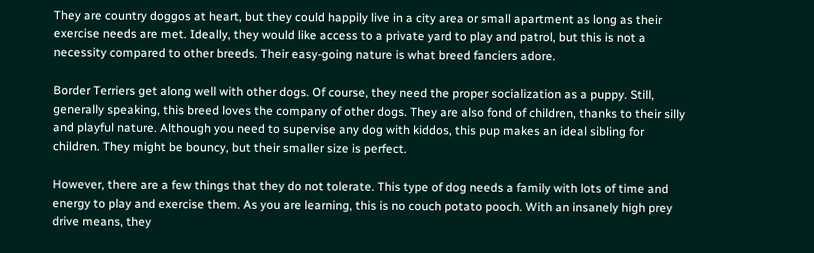They are country doggos at heart, but they could happily live in a city area or small apartment as long as their exercise needs are met. Ideally, they would like access to a private yard to play and patrol, but this is not a necessity compared to other breeds. Their easy-going nature is what breed fanciers adore.

Border Terriers get along well with other dogs. Of course, they need the proper socialization as a puppy. Still, generally speaking, this breed loves the company of other dogs. They are also fond of children, thanks to their silly and playful nature. Although you need to supervise any dog with kiddos, this pup makes an ideal sibling for children. They might be bouncy, but their smaller size is perfect.

However, there are a few things that they do not tolerate. This type of dog needs a family with lots of time and energy to play and exercise them. As you are learning, this is no couch potato pooch. With an insanely high prey drive means, they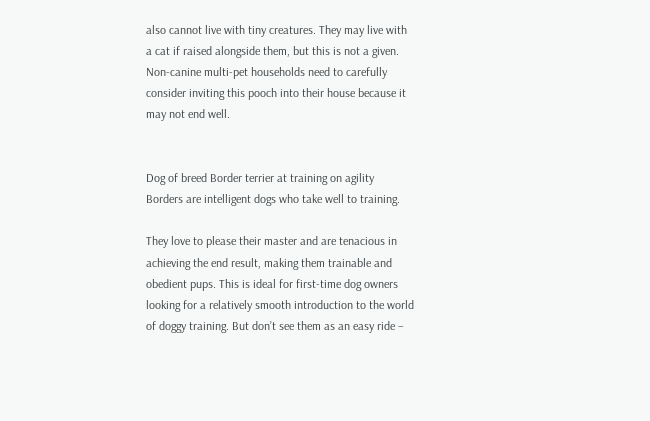also cannot live with tiny creatures. They may live with a cat if raised alongside them, but this is not a given. Non-canine multi-pet households need to carefully consider inviting this pooch into their house because it may not end well.


Dog of breed Border terrier at training on agility
Borders are intelligent dogs who take well to training.

They love to please their master and are tenacious in achieving the end result, making them trainable and obedient pups. This is ideal for first-time dog owners looking for a relatively smooth introduction to the world of doggy training. But don’t see them as an easy ride –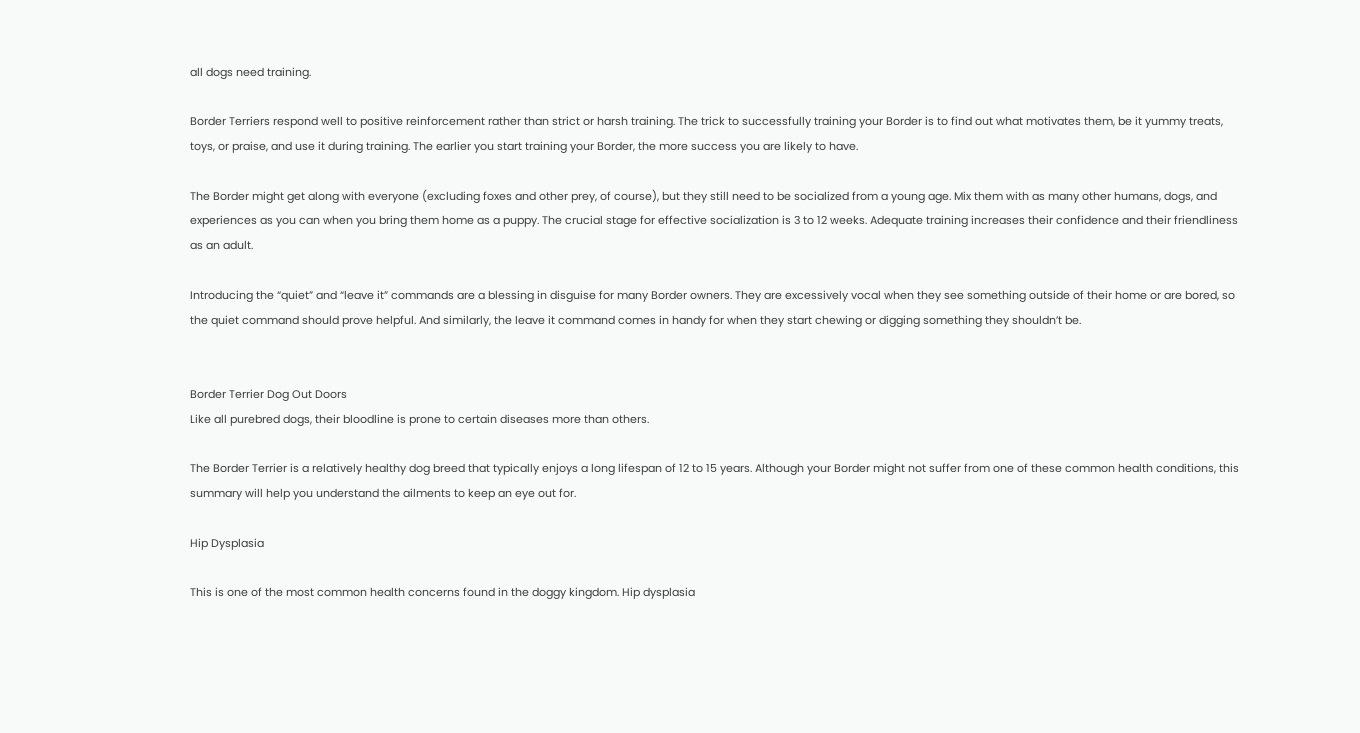all dogs need training.

Border Terriers respond well to positive reinforcement rather than strict or harsh training. The trick to successfully training your Border is to find out what motivates them, be it yummy treats, toys, or praise, and use it during training. The earlier you start training your Border, the more success you are likely to have.

The Border might get along with everyone (excluding foxes and other prey, of course), but they still need to be socialized from a young age. Mix them with as many other humans, dogs, and experiences as you can when you bring them home as a puppy. The crucial stage for effective socialization is 3 to 12 weeks. Adequate training increases their confidence and their friendliness as an adult.

Introducing the “quiet” and “leave it” commands are a blessing in disguise for many Border owners. They are excessively vocal when they see something outside of their home or are bored, so the quiet command should prove helpful. And similarly, the leave it command comes in handy for when they start chewing or digging something they shouldn’t be.


Border Terrier Dog Out Doors
Like all purebred dogs, their bloodline is prone to certain diseases more than others.

The Border Terrier is a relatively healthy dog breed that typically enjoys a long lifespan of 12 to 15 years. Although your Border might not suffer from one of these common health conditions, this summary will help you understand the ailments to keep an eye out for.

Hip Dysplasia

This is one of the most common health concerns found in the doggy kingdom. Hip dysplasia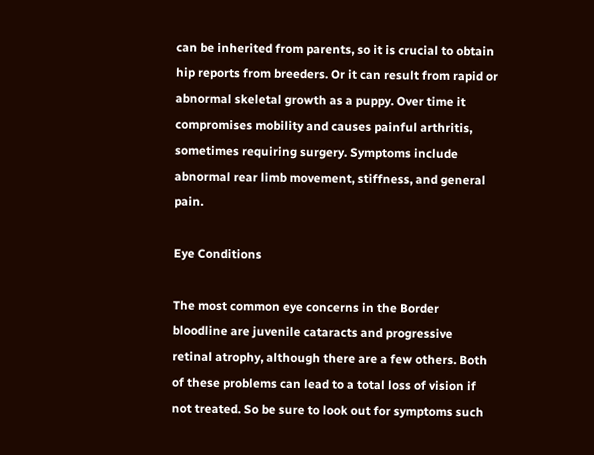can be inherited from parents, so it is crucial to obtain hip reports from breeders. Or it can result from rapid or abnormal skeletal growth as a puppy. Over time it compromises mobility and causes painful arthritis, sometimes requiring surgery. Symptoms include abnormal rear limb movement, stiffness, and general pain.

Eye Conditions

The most common eye concerns in the Border bloodline are juvenile cataracts and progressive retinal atrophy, although there are a few others. Both of these problems can lead to a total loss of vision if not treated. So be sure to look out for symptoms such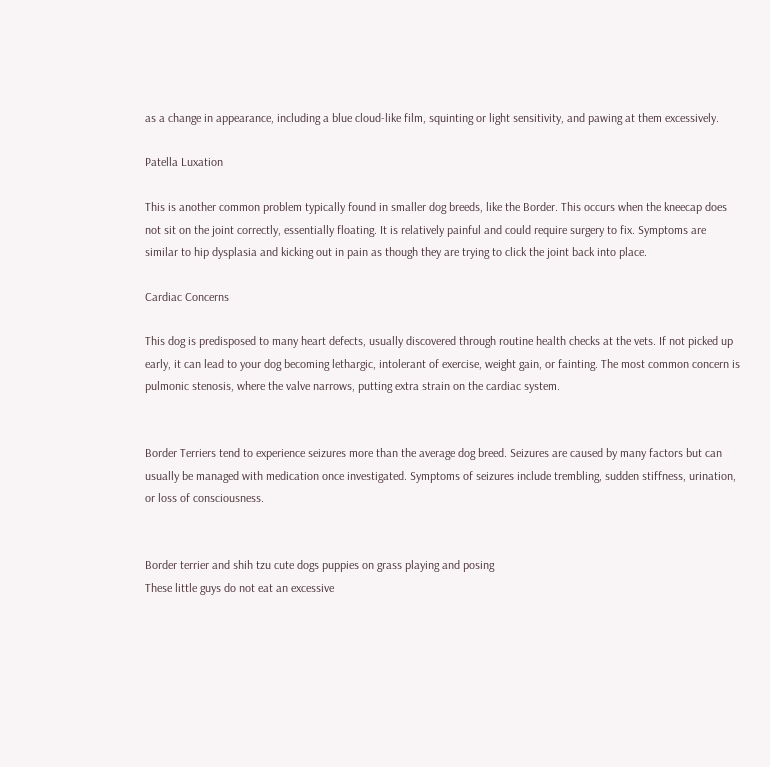as a change in appearance, including a blue cloud-like film, squinting or light sensitivity, and pawing at them excessively.

Patella Luxation

This is another common problem typically found in smaller dog breeds, like the Border. This occurs when the kneecap does not sit on the joint correctly, essentially floating. It is relatively painful and could require surgery to fix. Symptoms are similar to hip dysplasia and kicking out in pain as though they are trying to click the joint back into place.

Cardiac Concerns

This dog is predisposed to many heart defects, usually discovered through routine health checks at the vets. If not picked up early, it can lead to your dog becoming lethargic, intolerant of exercise, weight gain, or fainting. The most common concern is pulmonic stenosis, where the valve narrows, putting extra strain on the cardiac system.


Border Terriers tend to experience seizures more than the average dog breed. Seizures are caused by many factors but can usually be managed with medication once investigated. Symptoms of seizures include trembling, sudden stiffness, urination, or loss of consciousness.


Border terrier and shih tzu cute dogs puppies on grass playing and posing
These little guys do not eat an excessive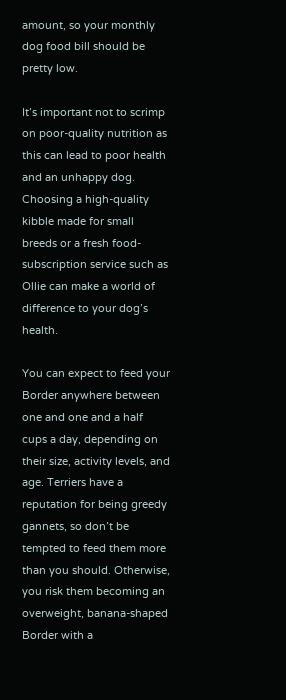amount, so your monthly dog food bill should be pretty low.

It’s important not to scrimp on poor-quality nutrition as this can lead to poor health and an unhappy dog. Choosing a high-quality kibble made for small breeds or a fresh food-subscription service such as Ollie can make a world of difference to your dog’s health.

You can expect to feed your Border anywhere between one and one and a half cups a day, depending on their size, activity levels, and age. Terriers have a reputation for being greedy gannets, so don’t be tempted to feed them more than you should. Otherwise, you risk them becoming an overweight, banana-shaped Border with a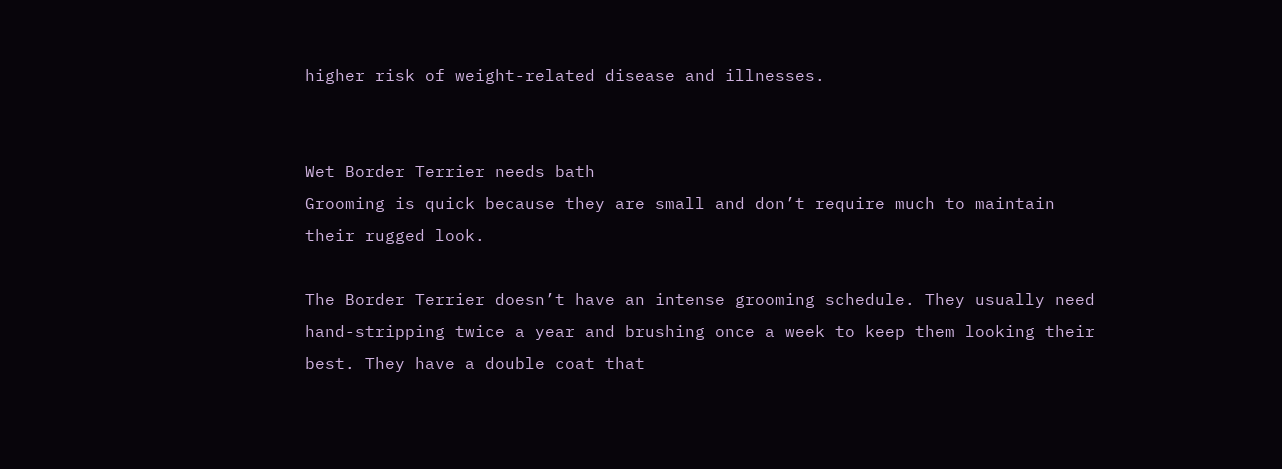higher risk of weight-related disease and illnesses.


Wet Border Terrier needs bath
Grooming is quick because they are small and don’t require much to maintain their rugged look.

The Border Terrier doesn’t have an intense grooming schedule. They usually need hand-stripping twice a year and brushing once a week to keep them looking their best. They have a double coat that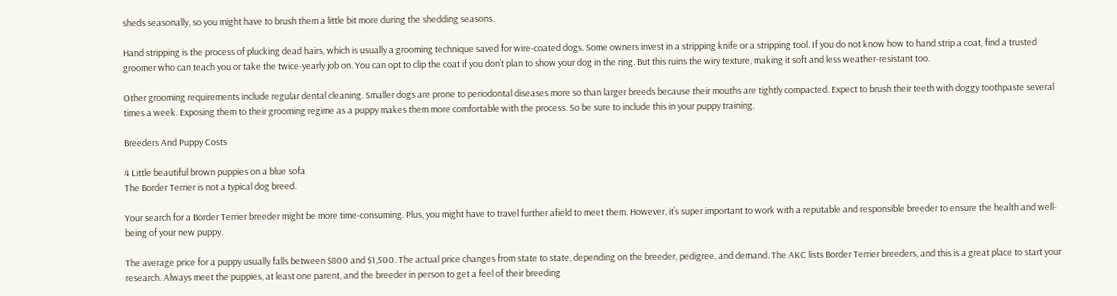sheds seasonally, so you might have to brush them a little bit more during the shedding seasons.

Hand stripping is the process of plucking dead hairs, which is usually a grooming technique saved for wire-coated dogs. Some owners invest in a stripping knife or a stripping tool. If you do not know how to hand strip a coat, find a trusted groomer who can teach you or take the twice-yearly job on. You can opt to clip the coat if you don’t plan to show your dog in the ring. But this ruins the wiry texture, making it soft and less weather-resistant too.

Other grooming requirements include regular dental cleaning. Smaller dogs are prone to periodontal diseases more so than larger breeds because their mouths are tightly compacted. Expect to brush their teeth with doggy toothpaste several times a week. Exposing them to their grooming regime as a puppy makes them more comfortable with the process. So be sure to include this in your puppy training.

Breeders And Puppy Costs

4 Little beautiful brown puppies on a blue sofa
The Border Terrier is not a typical dog breed.

Your search for a Border Terrier breeder might be more time-consuming. Plus, you might have to travel further afield to meet them. However, it’s super important to work with a reputable and responsible breeder to ensure the health and well-being of your new puppy.

The average price for a puppy usually falls between $800 and $1,500. The actual price changes from state to state, depending on the breeder, pedigree, and demand. The AKC lists Border Terrier breeders, and this is a great place to start your research. Always meet the puppies, at least one parent, and the breeder in person to get a feel of their breeding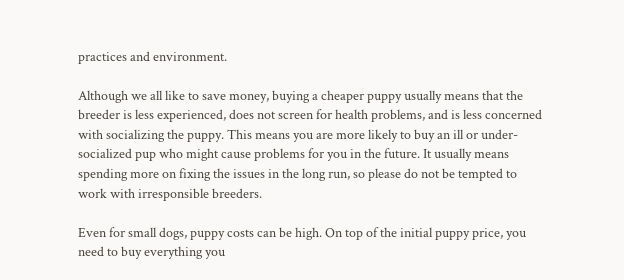practices and environment.

Although we all like to save money, buying a cheaper puppy usually means that the breeder is less experienced, does not screen for health problems, and is less concerned with socializing the puppy. This means you are more likely to buy an ill or under-socialized pup who might cause problems for you in the future. It usually means spending more on fixing the issues in the long run, so please do not be tempted to work with irresponsible breeders.

Even for small dogs, puppy costs can be high. On top of the initial puppy price, you need to buy everything you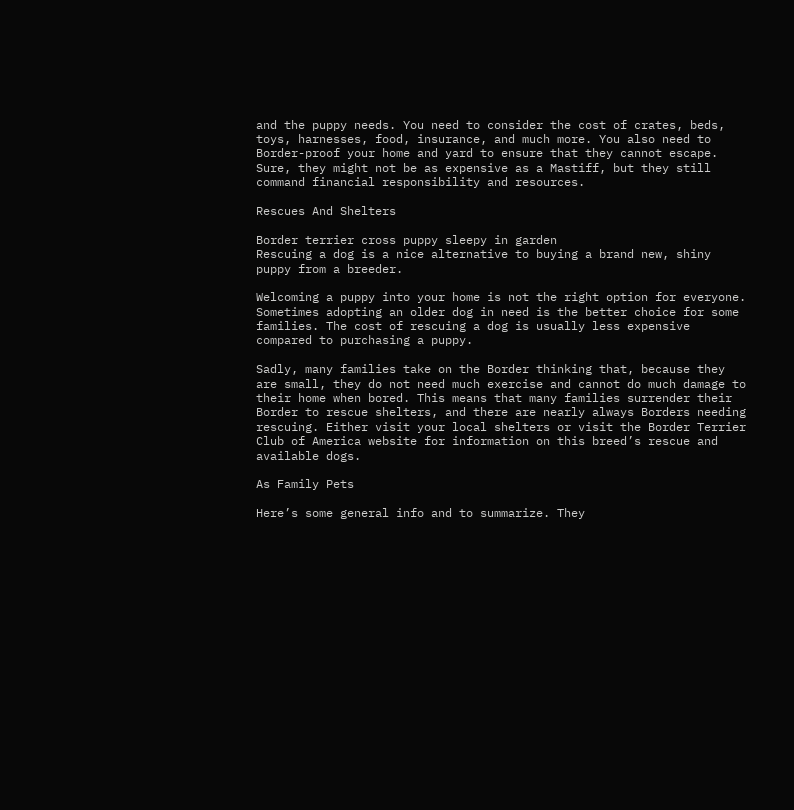and the puppy needs. You need to consider the cost of crates, beds, toys, harnesses, food, insurance, and much more. You also need to Border-proof your home and yard to ensure that they cannot escape. Sure, they might not be as expensive as a Mastiff, but they still command financial responsibility and resources.

Rescues And Shelters

Border terrier cross puppy sleepy in garden
Rescuing a dog is a nice alternative to buying a brand new, shiny puppy from a breeder.

Welcoming a puppy into your home is not the right option for everyone. Sometimes adopting an older dog in need is the better choice for some families. The cost of rescuing a dog is usually less expensive compared to purchasing a puppy.

Sadly, many families take on the Border thinking that, because they are small, they do not need much exercise and cannot do much damage to their home when bored. This means that many families surrender their Border to rescue shelters, and there are nearly always Borders needing rescuing. Either visit your local shelters or visit the Border Terrier Club of America website for information on this breed’s rescue and available dogs.

As Family Pets

Here’s some general info and to summarize. They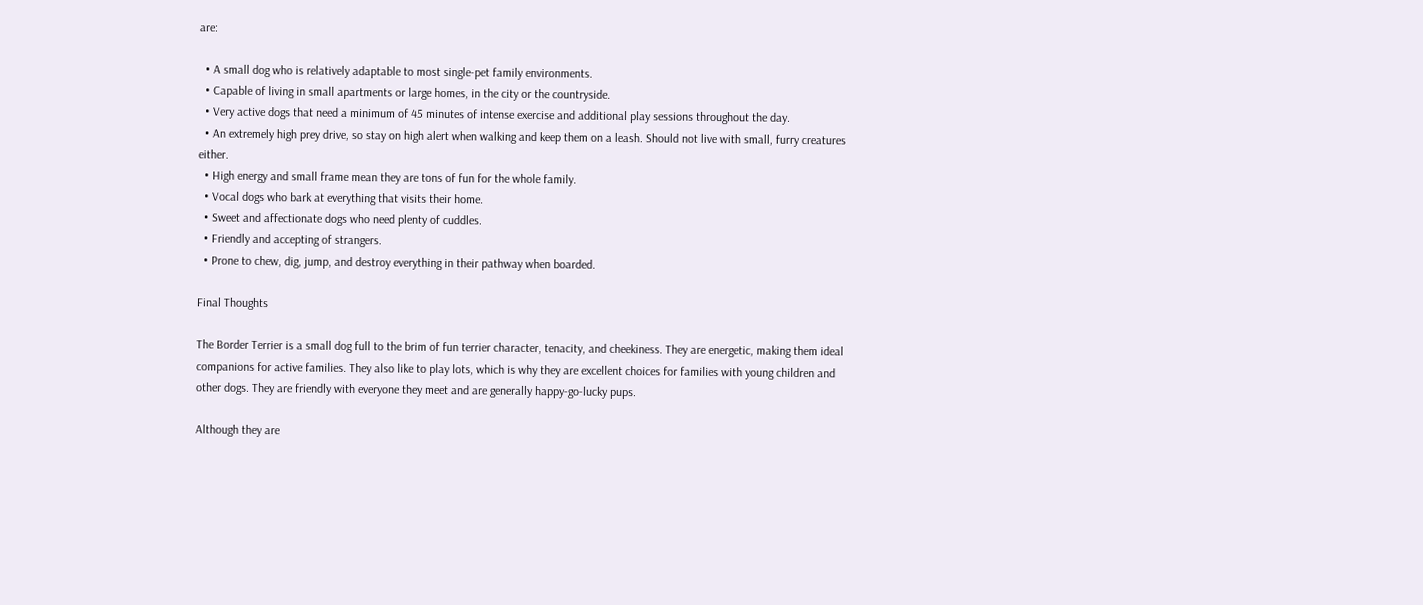are:

  • A small dog who is relatively adaptable to most single-pet family environments.
  • Capable of living in small apartments or large homes, in the city or the countryside.
  • Very active dogs that need a minimum of 45 minutes of intense exercise and additional play sessions throughout the day.
  • An extremely high prey drive, so stay on high alert when walking and keep them on a leash. Should not live with small, furry creatures either.
  • High energy and small frame mean they are tons of fun for the whole family.
  • Vocal dogs who bark at everything that visits their home.
  • Sweet and affectionate dogs who need plenty of cuddles.
  • Friendly and accepting of strangers.
  • Prone to chew, dig, jump, and destroy everything in their pathway when boarded.

Final Thoughts

The Border Terrier is a small dog full to the brim of fun terrier character, tenacity, and cheekiness. They are energetic, making them ideal companions for active families. They also like to play lots, which is why they are excellent choices for families with young children and other dogs. They are friendly with everyone they meet and are generally happy-go-lucky pups.

Although they are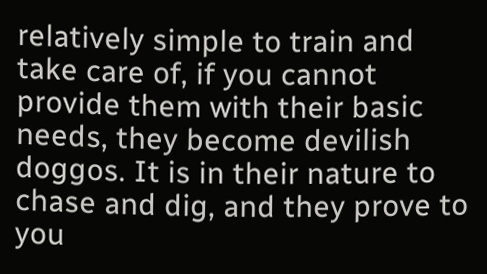relatively simple to train and take care of, if you cannot provide them with their basic needs, they become devilish doggos. It is in their nature to chase and dig, and they prove to you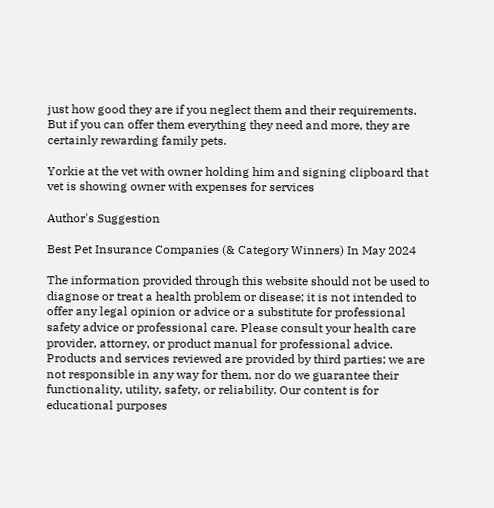just how good they are if you neglect them and their requirements. But if you can offer them everything they need and more, they are certainly rewarding family pets.

Yorkie at the vet with owner holding him and signing clipboard that vet is showing owner with expenses for services

Author's Suggestion

Best Pet Insurance Companies (& Category Winners) In May 2024

The information provided through this website should not be used to diagnose or treat a health problem or disease; it is not intended to offer any legal opinion or advice or a substitute for professional safety advice or professional care. Please consult your health care provider, attorney, or product manual for professional advice. Products and services reviewed are provided by third parties; we are not responsible in any way for them, nor do we guarantee their functionality, utility, safety, or reliability. Our content is for educational purposes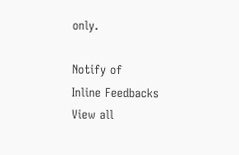only.

Notify of
Inline Feedbacks
View all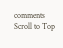comments
Scroll to Top